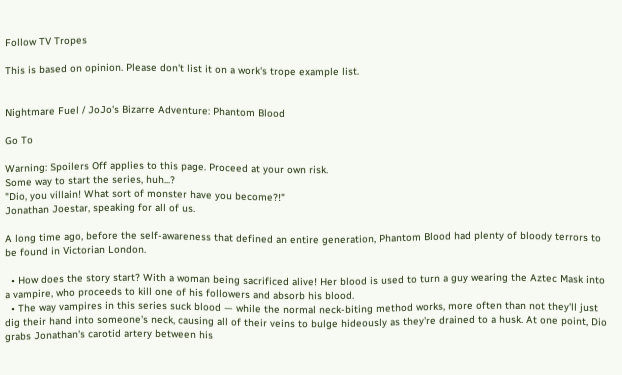Follow TV Tropes

This is based on opinion. Please don't list it on a work's trope example list.


Nightmare Fuel / JoJo's Bizarre Adventure: Phantom Blood

Go To

Warning: Spoilers Off applies to this page. Proceed at your own risk.
Some way to start the series, huh...?
"Dio, you villain! What sort of monster have you become?!"
Jonathan Joestar, speaking for all of us.

A long time ago, before the self-awareness that defined an entire generation, Phantom Blood had plenty of bloody terrors to be found in Victorian London.

  • How does the story start? With a woman being sacrificed alive! Her blood is used to turn a guy wearing the Aztec Mask into a vampire, who proceeds to kill one of his followers and absorb his blood.
  • The way vampires in this series suck blood — while the normal neck-biting method works, more often than not they'll just dig their hand into someone's neck, causing all of their veins to bulge hideously as they're drained to a husk. At one point, Dio grabs Jonathan's carotid artery between his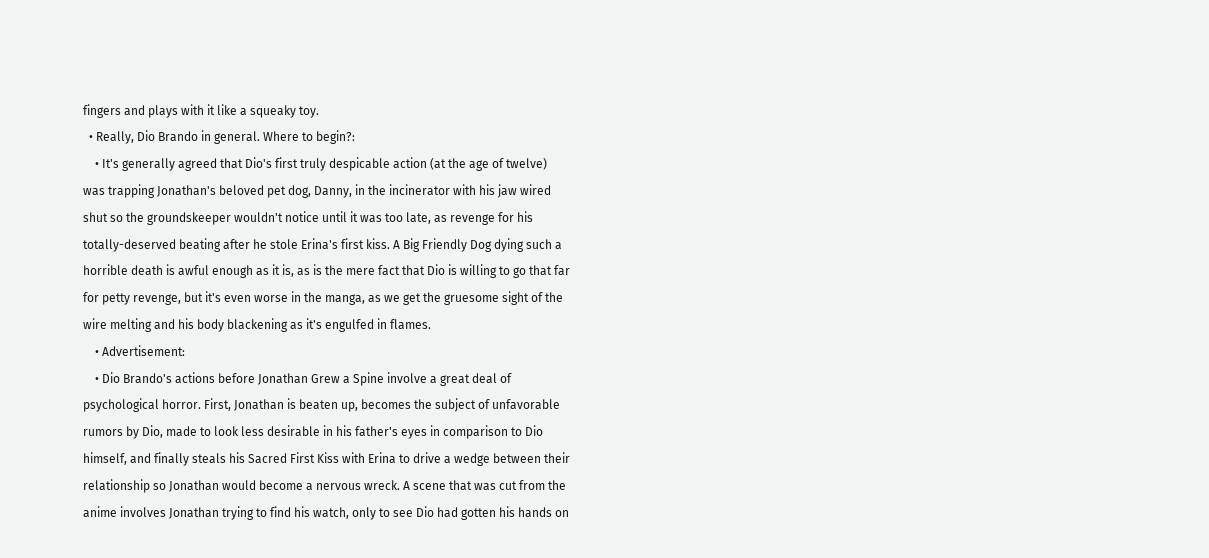fingers and plays with it like a squeaky toy.
  • Really, Dio Brando in general. Where to begin?:
    • It's generally agreed that Dio's first truly despicable action (at the age of twelve) was trapping Jonathan's beloved pet dog, Danny, in the incinerator with his jaw wired shut so the groundskeeper wouldn't notice until it was too late, as revenge for his totally-deserved beating after he stole Erina's first kiss. A Big Friendly Dog dying such a horrible death is awful enough as it is, as is the mere fact that Dio is willing to go that far for petty revenge, but it's even worse in the manga, as we get the gruesome sight of the wire melting and his body blackening as it's engulfed in flames.
    • Advertisement:
    • Dio Brando's actions before Jonathan Grew a Spine involve a great deal of psychological horror. First, Jonathan is beaten up, becomes the subject of unfavorable rumors by Dio, made to look less desirable in his father's eyes in comparison to Dio himself, and finally steals his Sacred First Kiss with Erina to drive a wedge between their relationship so Jonathan would become a nervous wreck. A scene that was cut from the anime involves Jonathan trying to find his watch, only to see Dio had gotten his hands on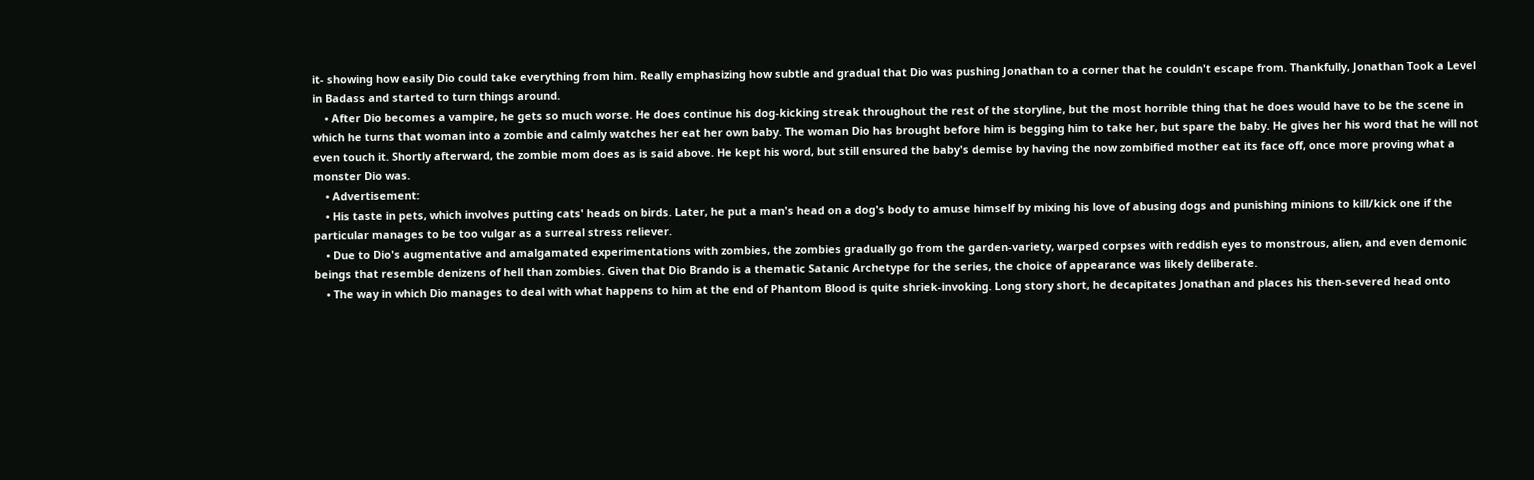it- showing how easily Dio could take everything from him. Really emphasizing how subtle and gradual that Dio was pushing Jonathan to a corner that he couldn't escape from. Thankfully, Jonathan Took a Level in Badass and started to turn things around.
    • After Dio becomes a vampire, he gets so much worse. He does continue his dog-kicking streak throughout the rest of the storyline, but the most horrible thing that he does would have to be the scene in which he turns that woman into a zombie and calmly watches her eat her own baby. The woman Dio has brought before him is begging him to take her, but spare the baby. He gives her his word that he will not even touch it. Shortly afterward, the zombie mom does as is said above. He kept his word, but still ensured the baby's demise by having the now zombified mother eat its face off, once more proving what a monster Dio was.
    • Advertisement:
    • His taste in pets, which involves putting cats' heads on birds. Later, he put a man's head on a dog's body to amuse himself by mixing his love of abusing dogs and punishing minions to kill/kick one if the particular manages to be too vulgar as a surreal stress reliever.
    • Due to Dio's augmentative and amalgamated experimentations with zombies, the zombies gradually go from the garden-variety, warped corpses with reddish eyes to monstrous, alien, and even demonic beings that resemble denizens of hell than zombies. Given that Dio Brando is a thematic Satanic Archetype for the series, the choice of appearance was likely deliberate.
    • The way in which Dio manages to deal with what happens to him at the end of Phantom Blood is quite shriek-invoking. Long story short, he decapitates Jonathan and places his then-severed head onto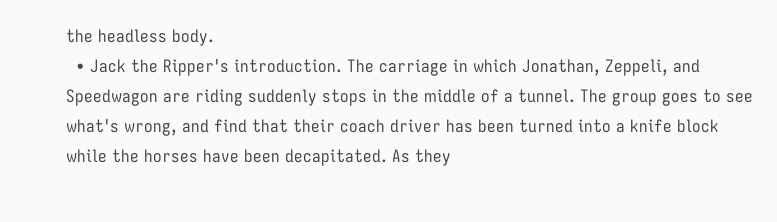the headless body.
  • Jack the Ripper's introduction. The carriage in which Jonathan, Zeppeli, and Speedwagon are riding suddenly stops in the middle of a tunnel. The group goes to see what's wrong, and find that their coach driver has been turned into a knife block while the horses have been decapitated. As they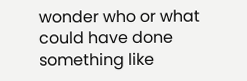wonder who or what could have done something like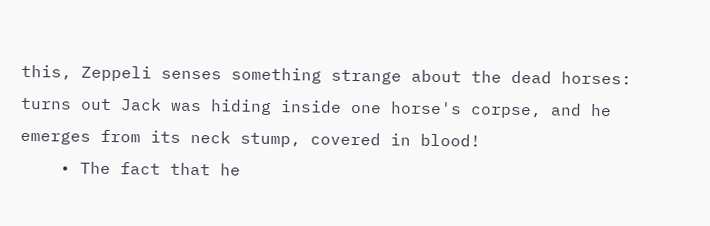this, Zeppeli senses something strange about the dead horses: turns out Jack was hiding inside one horse's corpse, and he emerges from its neck stump, covered in blood!
    • The fact that he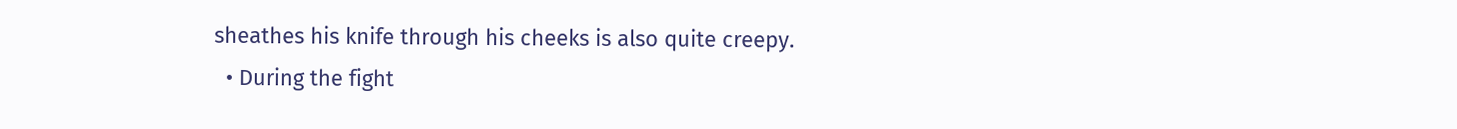sheathes his knife through his cheeks is also quite creepy.
  • During the fight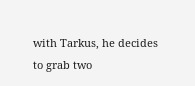with Tarkus, he decides to grab two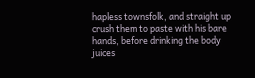hapless townsfolk, and straight up crush them to paste with his bare hands, before drinking the body juices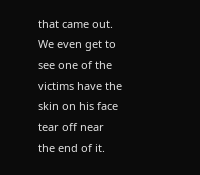that came out. We even get to see one of the victims have the skin on his face tear off near the end of it.